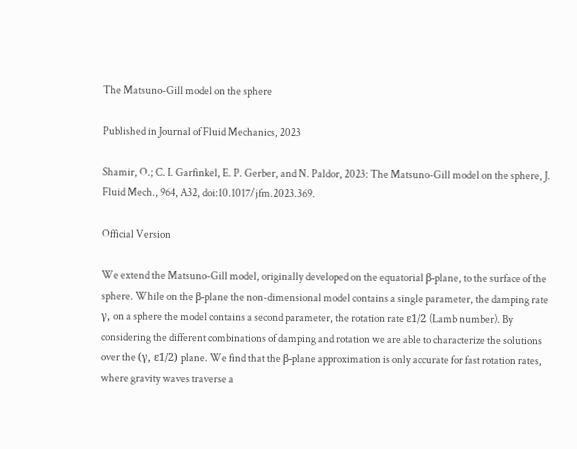The Matsuno-Gill model on the sphere

Published in Journal of Fluid Mechanics, 2023

Shamir, O.; C. I. Garfinkel, E. P. Gerber, and N. Paldor, 2023: The Matsuno-Gill model on the sphere, J. Fluid Mech., 964, A32, doi:10.1017/jfm.2023.369.

Official Version

We extend the Matsuno-Gill model, originally developed on the equatorial β-plane, to the surface of the sphere. While on the β-plane the non-dimensional model contains a single parameter, the damping rate γ, on a sphere the model contains a second parameter, the rotation rate ε1/2 (Lamb number). By considering the different combinations of damping and rotation we are able to characterize the solutions over the (γ, ε1/2) plane. We find that the β-plane approximation is only accurate for fast rotation rates, where gravity waves traverse a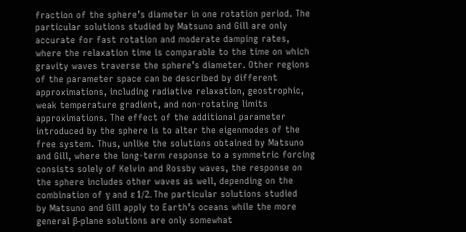fraction of the sphere’s diameter in one rotation period. The particular solutions studied by Matsuno and Gill are only accurate for fast rotation and moderate damping rates, where the relaxation time is comparable to the time on which gravity waves traverse the sphere’s diameter. Other regions of the parameter space can be described by different approximations, including radiative relaxation, geostrophic, weak temperature gradient, and non-rotating limits approximations. The effect of the additional parameter introduced by the sphere is to alter the eigenmodes of the free system. Thus, unlike the solutions obtained by Matsuno and Gill, where the long-term response to a symmetric forcing consists solely of Kelvin and Rossby waves, the response on the sphere includes other waves as well, depending on the combination of γ and ε 1/2. The particular solutions studied by Matsuno and Gill apply to Earth’s oceans while the more general β-plane solutions are only somewhat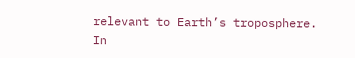relevant to Earth’s troposphere. In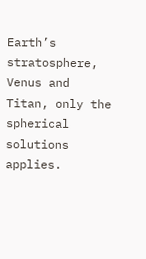Earth’s stratosphere, Venus and Titan, only the spherical solutions applies.